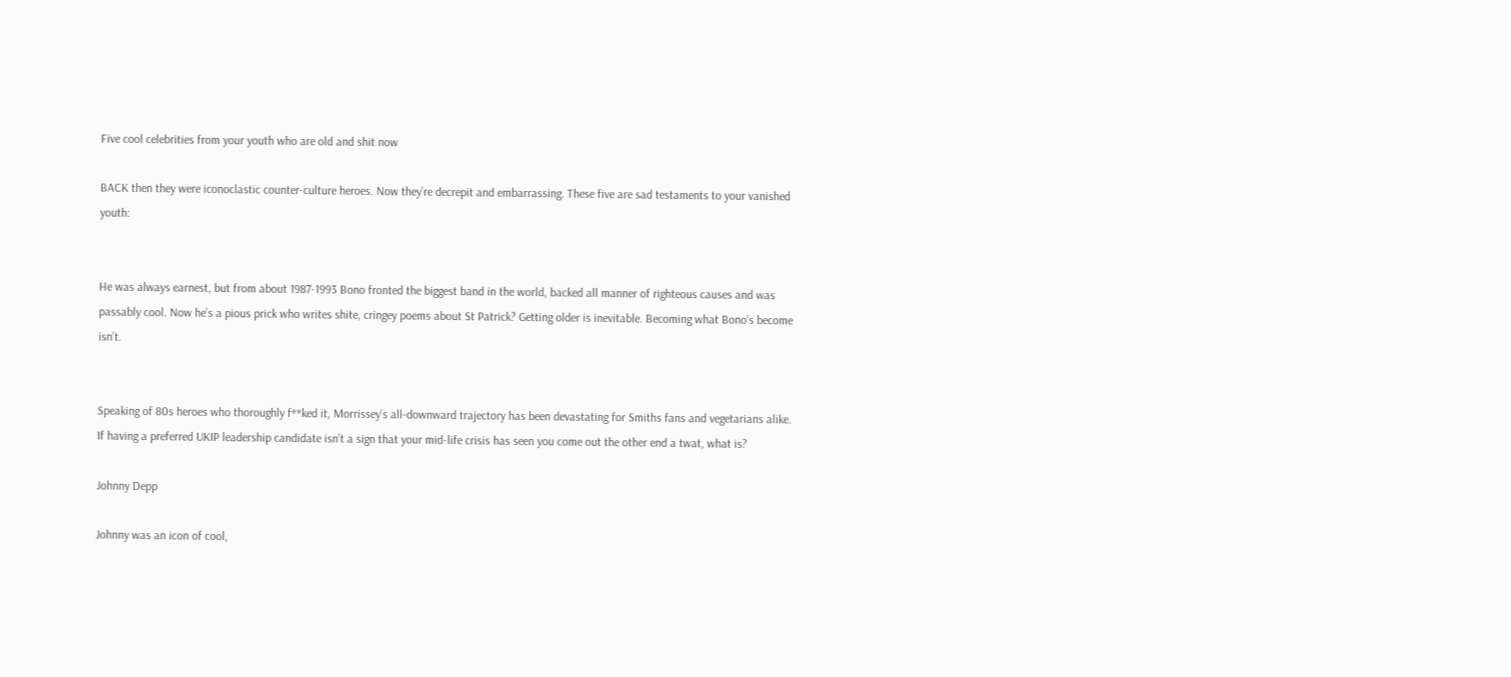Five cool celebrities from your youth who are old and shit now

BACK then they were iconoclastic counter-culture heroes. Now they’re decrepit and embarrassing. These five are sad testaments to your vanished youth:


He was always earnest, but from about 1987-1993 Bono fronted the biggest band in the world, backed all manner of righteous causes and was passably cool. Now he’s a pious prick who writes shite, cringey poems about St Patrick? Getting older is inevitable. Becoming what Bono’s become isn’t.


Speaking of 80s heroes who thoroughly f**ked it, Morrissey’s all-downward trajectory has been devastating for Smiths fans and vegetarians alike. If having a preferred UKIP leadership candidate isn’t a sign that your mid-life crisis has seen you come out the other end a twat, what is?

Johnny Depp

Johnny was an icon of cool,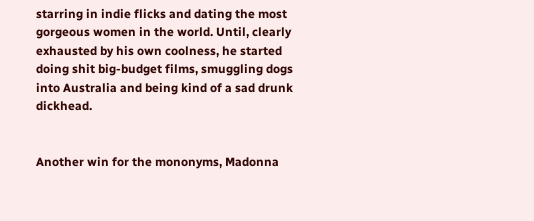starring in indie flicks and dating the most gorgeous women in the world. Until, clearly exhausted by his own coolness, he started doing shit big-budget films, smuggling dogs into Australia and being kind of a sad drunk dickhead.


Another win for the mononyms, Madonna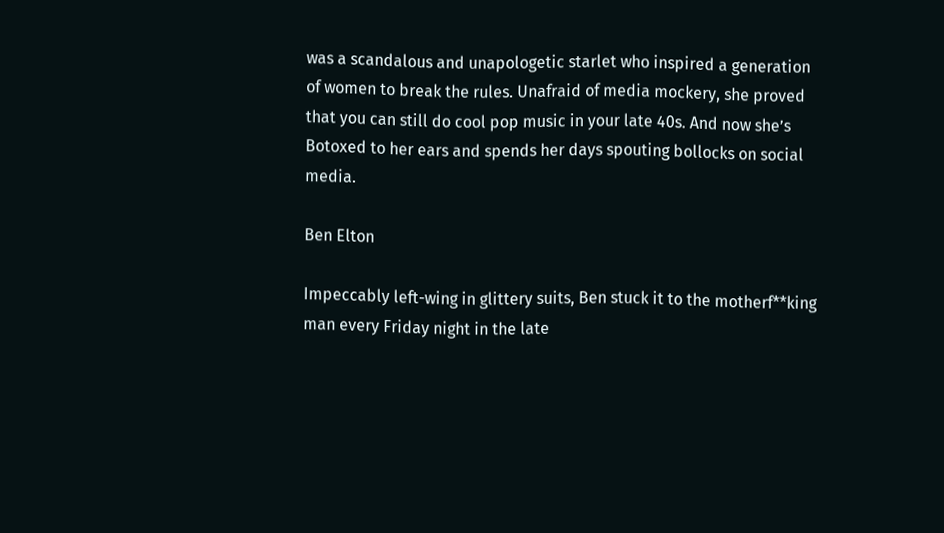was a scandalous and unapologetic starlet who inspired a generation of women to break the rules. Unafraid of media mockery, she proved that you can still do cool pop music in your late 40s. And now she’s Botoxed to her ears and spends her days spouting bollocks on social media.

Ben Elton

Impeccably left-wing in glittery suits, Ben stuck it to the motherf**king man every Friday night in the late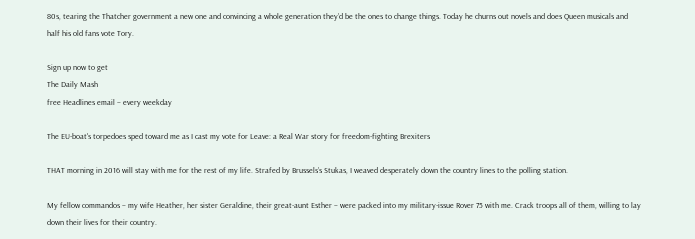80s, tearing the Thatcher government a new one and convincing a whole generation they’d be the ones to change things. Today he churns out novels and does Queen musicals and half his old fans vote Tory.

Sign up now to get
The Daily Mash
free Headlines email – every weekday

The EU-boat's torpedoes sped toward me as I cast my vote for Leave: a Real War story for freedom-fighting Brexiters

THAT morning in 2016 will stay with me for the rest of my life. Strafed by Brussels’s Stukas, I weaved desperately down the country lines to the polling station.

My fellow commandos – my wife Heather, her sister Geraldine, their great-aunt Esther – were packed into my military-issue Rover 75 with me. Crack troops all of them, willing to lay down their lives for their country.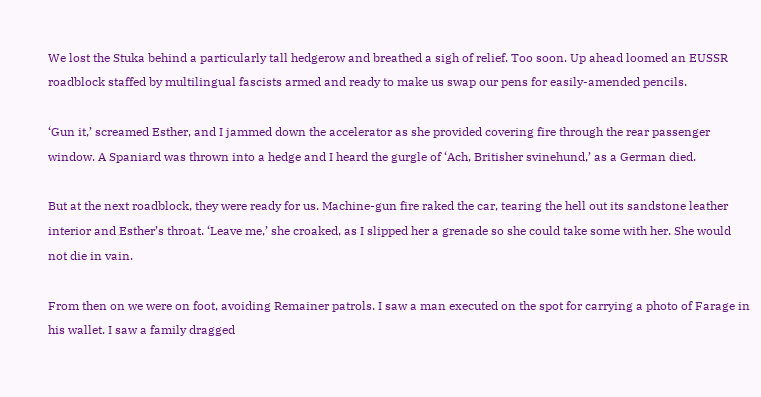We lost the Stuka behind a particularly tall hedgerow and breathed a sigh of relief. Too soon. Up ahead loomed an EUSSR roadblock staffed by multilingual fascists armed and ready to make us swap our pens for easily-amended pencils.

‘Gun it,’ screamed Esther, and I jammed down the accelerator as she provided covering fire through the rear passenger window. A Spaniard was thrown into a hedge and I heard the gurgle of ‘Ach, Britisher svinehund,’ as a German died.

But at the next roadblock, they were ready for us. Machine-gun fire raked the car, tearing the hell out its sandstone leather interior and Esther’s throat. ‘Leave me,’ she croaked, as I slipped her a grenade so she could take some with her. She would not die in vain.

From then on we were on foot, avoiding Remainer patrols. I saw a man executed on the spot for carrying a photo of Farage in his wallet. I saw a family dragged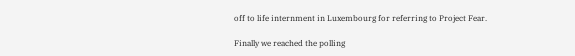off to life internment in Luxembourg for referring to Project Fear.

Finally we reached the polling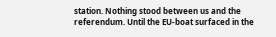station. Nothing stood between us and the referendum. Until the EU-boat surfaced in the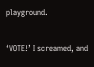playground.

‘VOTE!’ I screamed, and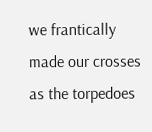we frantically made our crosses as the torpedoes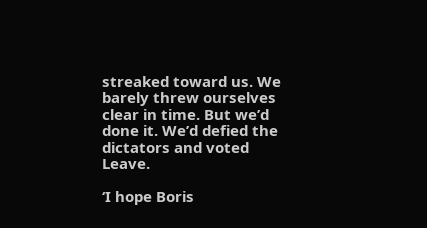streaked toward us. We barely threw ourselves clear in time. But we’d done it. We’d defied the dictators and voted Leave.

‘I hope Boris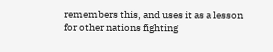remembers this, and uses it as a lesson for other nations fighting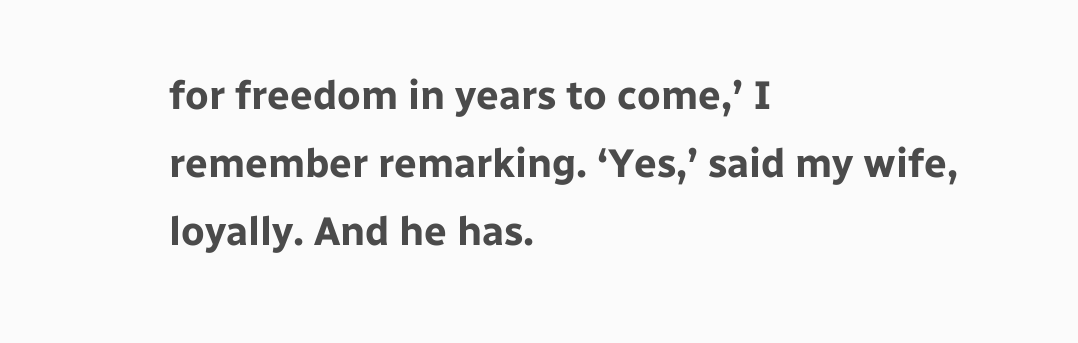for freedom in years to come,’ I remember remarking. ‘Yes,’ said my wife, loyally. And he has.